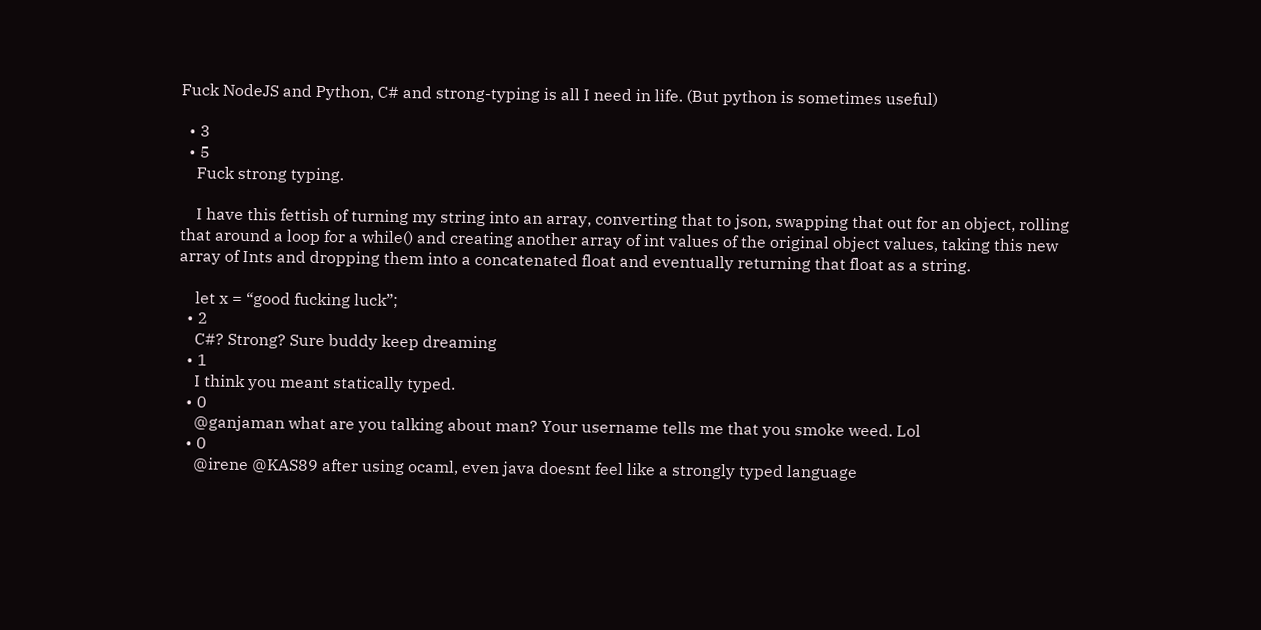Fuck NodeJS and Python, C# and strong-typing is all I need in life. (But python is sometimes useful)

  • 3
  • 5
    Fuck strong typing.

    I have this fettish of turning my string into an array, converting that to json, swapping that out for an object, rolling that around a loop for a while() and creating another array of int values of the original object values, taking this new array of Ints and dropping them into a concatenated float and eventually returning that float as a string.

    let x = “good fucking luck”;
  • 2
    C#? Strong? Sure buddy keep dreaming
  • 1
    I think you meant statically typed.
  • 0
    @ganjaman what are you talking about man? Your username tells me that you smoke weed. Lol
  • 0
    @irene @KAS89 after using ocaml, even java doesnt feel like a strongly typed language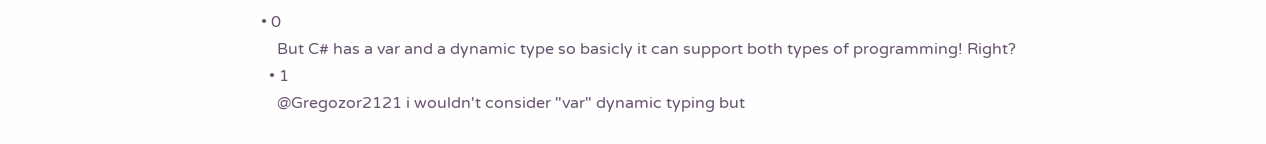• 0
    But C# has a var and a dynamic type so basicly it can support both types of programming! Right?
  • 1
    @Gregozor2121 i wouldn't consider "var" dynamic typing but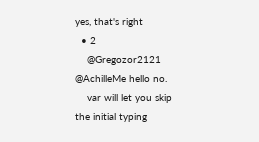yes, that's right
  • 2
    @Gregozor2121 @AchilleMe hello no.
    var will let you skip the initial typing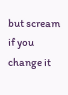but scream if you change it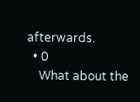afterwards.
  • 0
    What about the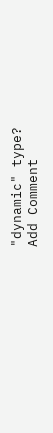"dynamic" type?
Add Comment